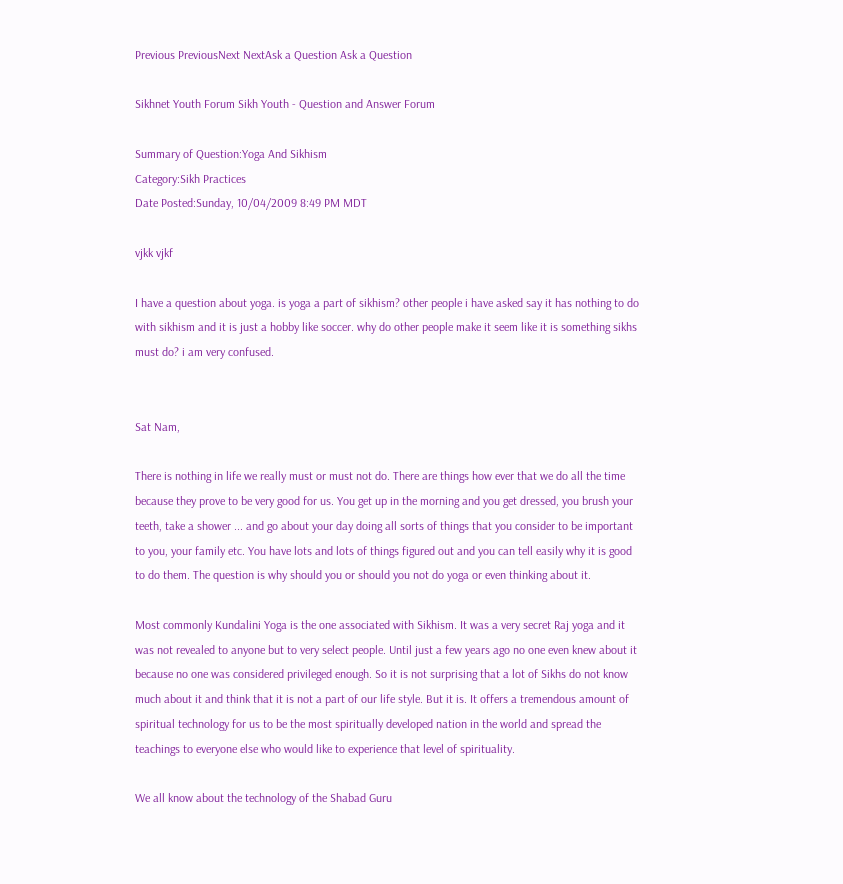Previous PreviousNext NextAsk a Question Ask a Question

Sikhnet Youth Forum Sikh Youth - Question and Answer Forum

Summary of Question:Yoga And Sikhism
Category:Sikh Practices
Date Posted:Sunday, 10/04/2009 8:49 PM MDT

vjkk vjkf

I have a question about yoga. is yoga a part of sikhism? other people i have asked say it has nothing to do with sikhism and it is just a hobby like soccer. why do other people make it seem like it is something sikhs must do? i am very confused.


Sat Nam,

There is nothing in life we really must or must not do. There are things how ever that we do all the time because they prove to be very good for us. You get up in the morning and you get dressed, you brush your teeth, take a shower ... and go about your day doing all sorts of things that you consider to be important to you, your family etc. You have lots and lots of things figured out and you can tell easily why it is good to do them. The question is why should you or should you not do yoga or even thinking about it.

Most commonly Kundalini Yoga is the one associated with Sikhism. It was a very secret Raj yoga and it was not revealed to anyone but to very select people. Until just a few years ago no one even knew about it because no one was considered privileged enough. So it is not surprising that a lot of Sikhs do not know much about it and think that it is not a part of our life style. But it is. It offers a tremendous amount of spiritual technology for us to be the most spiritually developed nation in the world and spread the teachings to everyone else who would like to experience that level of spirituality.

We all know about the technology of the Shabad Guru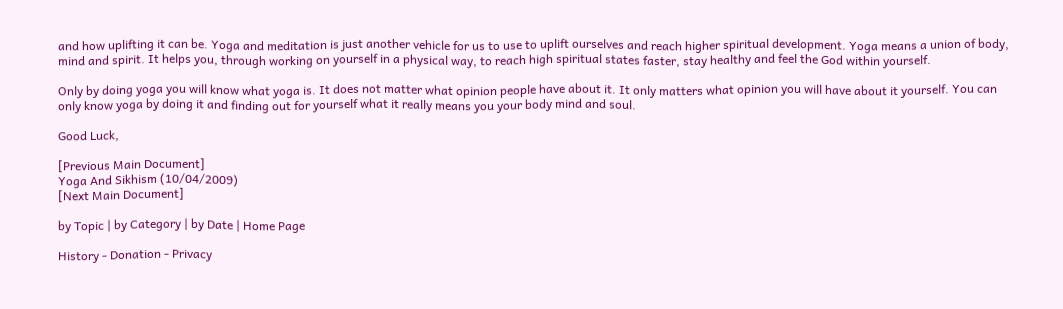and how uplifting it can be. Yoga and meditation is just another vehicle for us to use to uplift ourselves and reach higher spiritual development. Yoga means a union of body, mind and spirit. It helps you, through working on yourself in a physical way, to reach high spiritual states faster, stay healthy and feel the God within yourself.

Only by doing yoga you will know what yoga is. It does not matter what opinion people have about it. It only matters what opinion you will have about it yourself. You can only know yoga by doing it and finding out for yourself what it really means you your body mind and soul.

Good Luck,

[Previous Main Document]
Yoga And Sikhism (10/04/2009)
[Next Main Document]

by Topic | by Category | by Date | Home Page

History - Donation - Privacy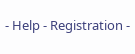- Help - Registration -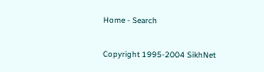Home - Search

Copyright 1995-2004 SikhNet